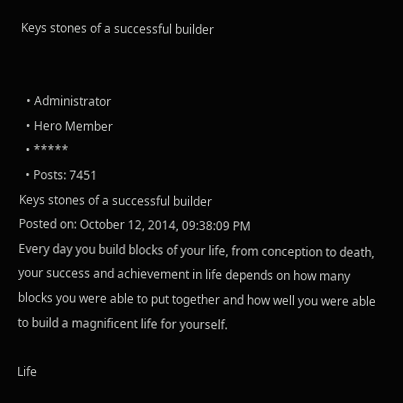Keys stones of a successful builder


  • Administrator
  • Hero Member
  • *****
  • Posts: 7451
Keys stones of a successful builder
Posted on: October 12, 2014, 09:38:09 PM
Every day you build blocks of your life, from conception to death, your success and achievement in life depends on how many blocks you were able to put together and how well you were able to build a magnificent life for yourself.

Life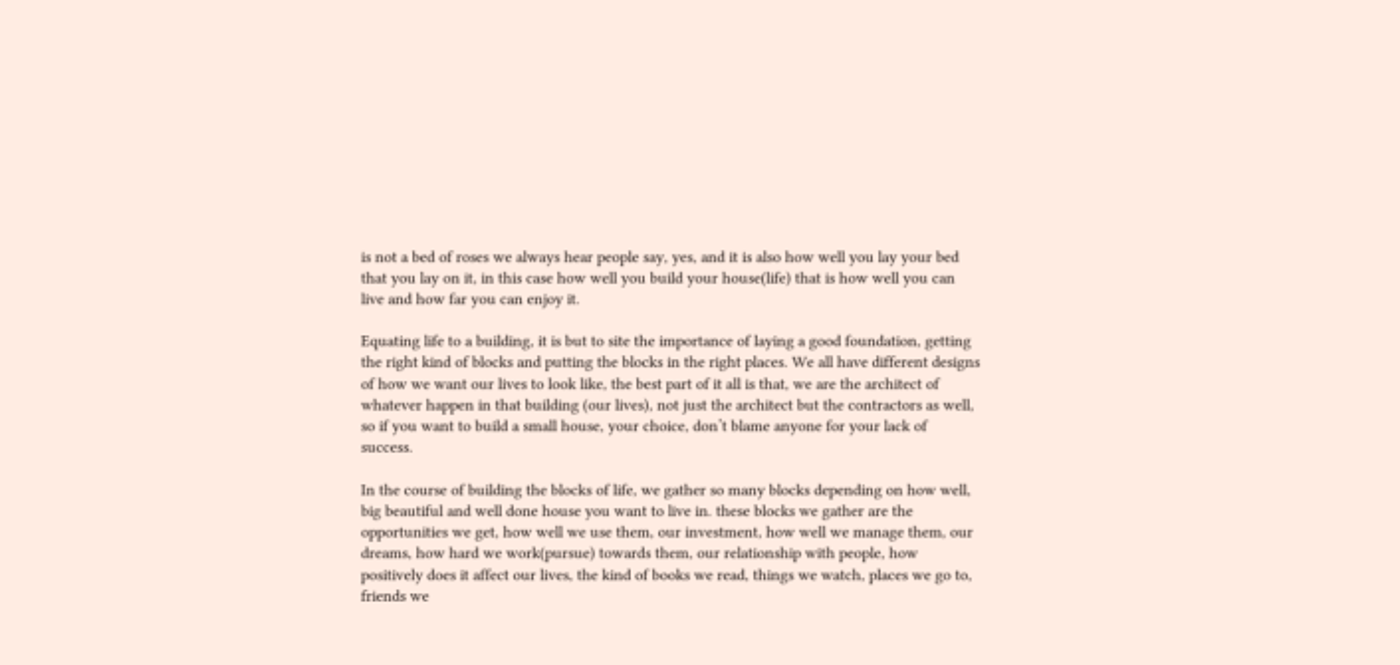is not a bed of roses we always hear people say, yes, and it is also how well you lay your bed that you lay on it, in this case how well you build your house(life) that is how well you can live and how far you can enjoy it.

Equating life to a building, it is but to site the importance of laying a good foundation, getting the right kind of blocks and putting the blocks in the right places. We all have different designs of how we want our lives to look like, the best part of it all is that, we are the architect of whatever happen in that building (our lives), not just the architect but the contractors as well, so if you want to build a small house, your choice, don’t blame anyone for your lack of success.

In the course of building the blocks of life, we gather so many blocks depending on how well, big beautiful and well done house you want to live in. these blocks we gather are the opportunities we get, how well we use them, our investment, how well we manage them, our dreams, how hard we work(pursue) towards them, our relationship with people, how positively does it affect our lives, the kind of books we read, things we watch, places we go to, friends we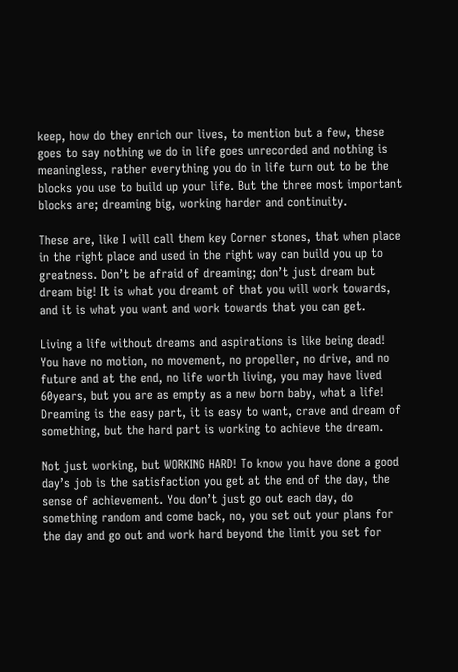keep, how do they enrich our lives, to mention but a few, these goes to say nothing we do in life goes unrecorded and nothing is meaningless, rather everything you do in life turn out to be the blocks you use to build up your life. But the three most important blocks are; dreaming big, working harder and continuity.

These are, like I will call them key Corner stones, that when place in the right place and used in the right way can build you up to greatness. Don’t be afraid of dreaming; don’t just dream but dream big! It is what you dreamt of that you will work towards, and it is what you want and work towards that you can get.

Living a life without dreams and aspirations is like being dead! You have no motion, no movement, no propeller, no drive, and no future and at the end, no life worth living, you may have lived 60years, but you are as empty as a new born baby, what a life! Dreaming is the easy part, it is easy to want, crave and dream of something, but the hard part is working to achieve the dream.

Not just working, but WORKING HARD! To know you have done a good day’s job is the satisfaction you get at the end of the day, the sense of achievement. You don’t just go out each day, do something random and come back, no, you set out your plans for the day and go out and work hard beyond the limit you set for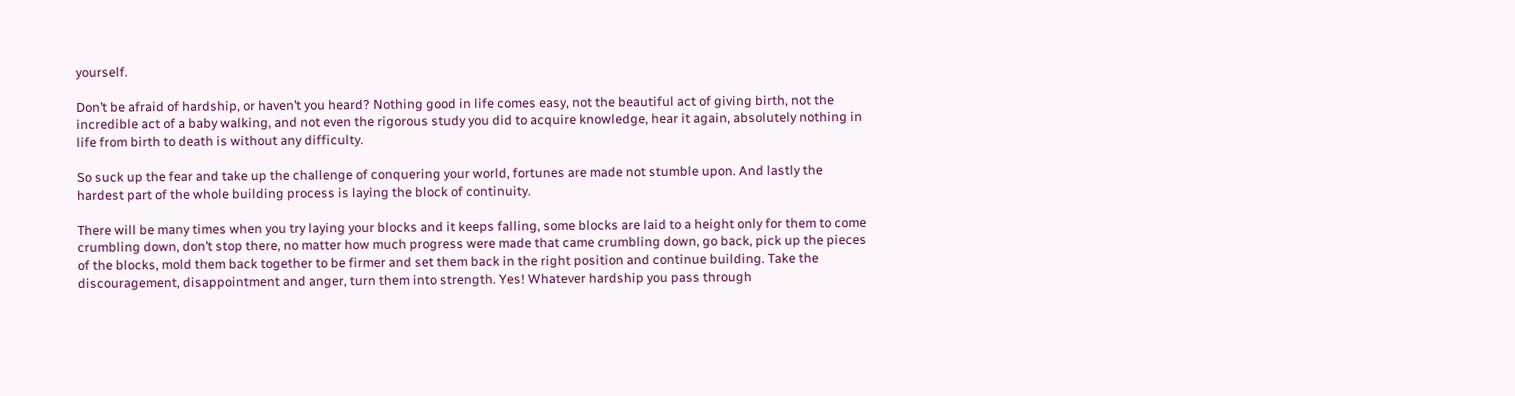yourself.

Don’t be afraid of hardship, or haven’t you heard? Nothing good in life comes easy, not the beautiful act of giving birth, not the incredible act of a baby walking, and not even the rigorous study you did to acquire knowledge, hear it again, absolutely nothing in life from birth to death is without any difficulty.

So suck up the fear and take up the challenge of conquering your world, fortunes are made not stumble upon. And lastly the hardest part of the whole building process is laying the block of continuity.

There will be many times when you try laying your blocks and it keeps falling, some blocks are laid to a height only for them to come crumbling down, don’t stop there, no matter how much progress were made that came crumbling down, go back, pick up the pieces of the blocks, mold them back together to be firmer and set them back in the right position and continue building. Take the discouragement, disappointment and anger, turn them into strength. Yes! Whatever hardship you pass through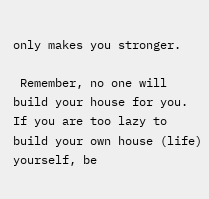only makes you stronger.

 Remember, no one will build your house for you. If you are too lazy to build your own house (life) yourself, be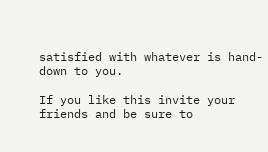satisfied with whatever is hand-down to you.

If you like this invite your friends and be sure to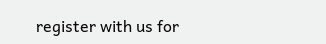register with us for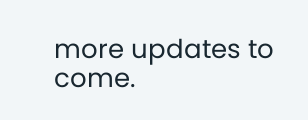more updates to come.